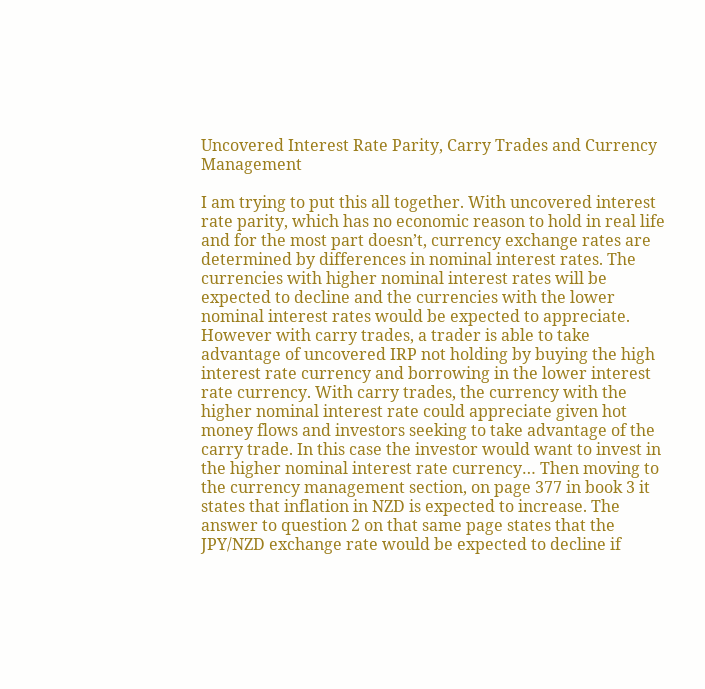Uncovered Interest Rate Parity, Carry Trades and Currency Management

I am trying to put this all together. With uncovered interest rate parity, which has no economic reason to hold in real life and for the most part doesn’t, currency exchange rates are determined by differences in nominal interest rates. The currencies with higher nominal interest rates will be expected to decline and the currencies with the lower nominal interest rates would be expected to appreciate. However with carry trades, a trader is able to take advantage of uncovered IRP not holding by buying the high interest rate currency and borrowing in the lower interest rate currency. With carry trades, the currency with the higher nominal interest rate could appreciate given hot money flows and investors seeking to take advantage of the carry trade. In this case the investor would want to invest in the higher nominal interest rate currency… Then moving to the currency management section, on page 377 in book 3 it states that inflation in NZD is expected to increase. The answer to question 2 on that same page states that the JPY/NZD exchange rate would be expected to decline if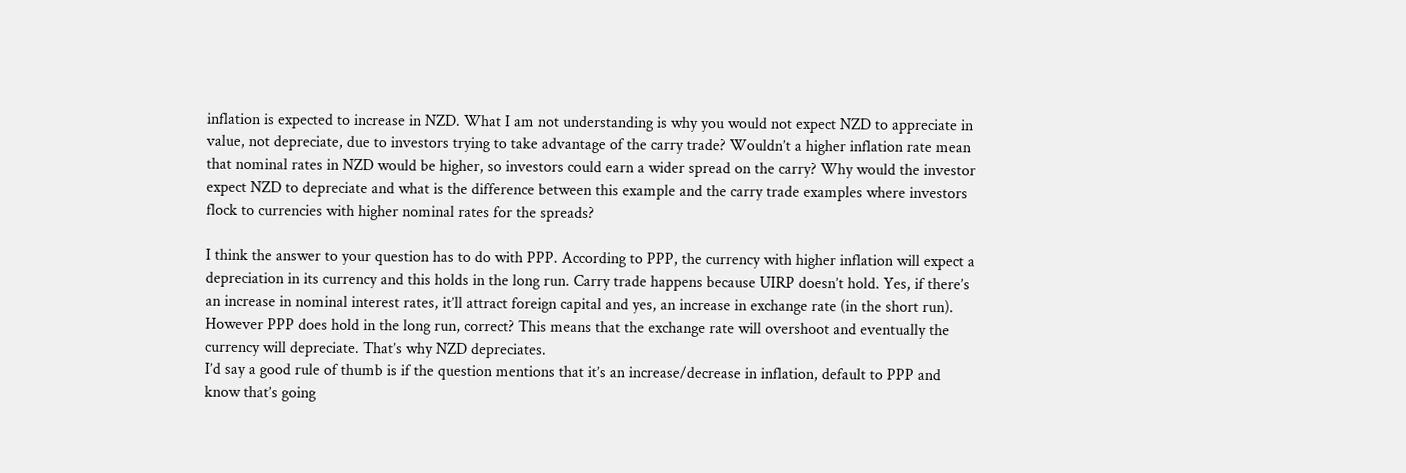inflation is expected to increase in NZD. What I am not understanding is why you would not expect NZD to appreciate in value, not depreciate, due to investors trying to take advantage of the carry trade? Wouldn’t a higher inflation rate mean that nominal rates in NZD would be higher, so investors could earn a wider spread on the carry? Why would the investor expect NZD to depreciate and what is the difference between this example and the carry trade examples where investors flock to currencies with higher nominal rates for the spreads?

I think the answer to your question has to do with PPP. According to PPP, the currency with higher inflation will expect a depreciation in its currency and this holds in the long run. Carry trade happens because UIRP doesn’t hold. Yes, if there’s an increase in nominal interest rates, it’ll attract foreign capital and yes, an increase in exchange rate (in the short run). However PPP does hold in the long run, correct? This means that the exchange rate will overshoot and eventually the currency will depreciate. That’s why NZD depreciates.
I’d say a good rule of thumb is if the question mentions that it’s an increase/decrease in inflation, default to PPP and know that’s going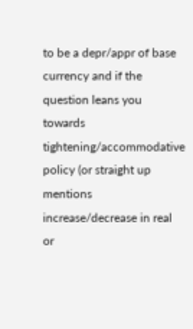to be a depr/appr of base currency and if the question leans you towards tightening/accommodative policy (or straight up mentions increase/decrease in real or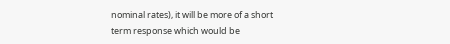nominal rates), it will be more of a short term response which would be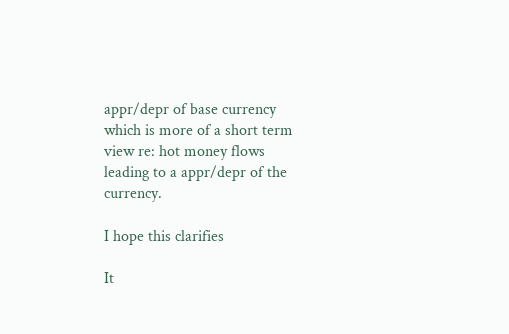appr/depr of base currency which is more of a short term view re: hot money flows leading to a appr/depr of the currency.

I hope this clarifies

It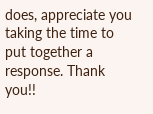does, appreciate you taking the time to put together a response. Thank you!!